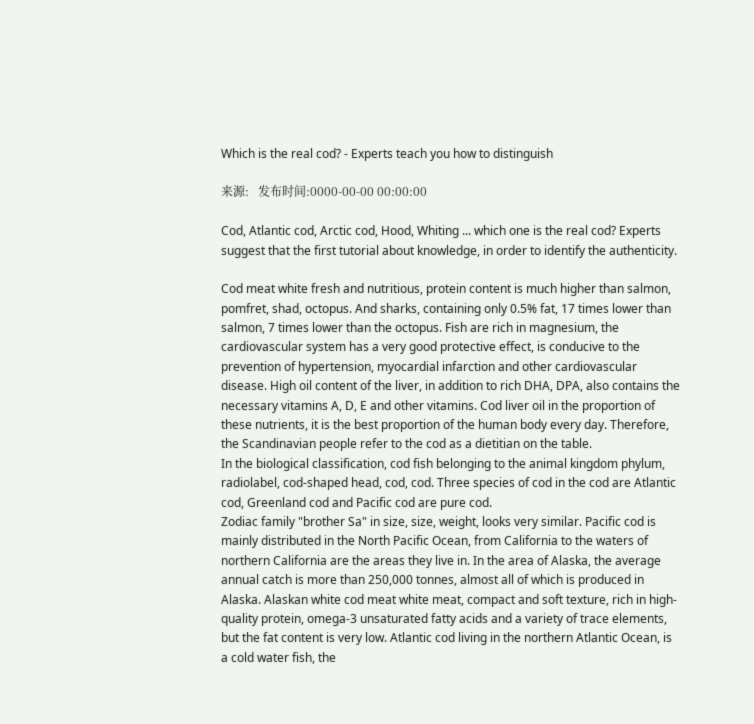Which is the real cod? - Experts teach you how to distinguish

来源:   发布时间:0000-00-00 00:00:00

Cod, Atlantic cod, Arctic cod, Hood, Whiting ... which one is the real cod? Experts suggest that the first tutorial about knowledge, in order to identify the authenticity.

Cod meat white fresh and nutritious, protein content is much higher than salmon, pomfret, shad, octopus. And sharks, containing only 0.5% fat, 17 times lower than salmon, 7 times lower than the octopus. Fish are rich in magnesium, the cardiovascular system has a very good protective effect, is conducive to the prevention of hypertension, myocardial infarction and other cardiovascular disease. High oil content of the liver, in addition to rich DHA, DPA, also contains the necessary vitamins A, D, E and other vitamins. Cod liver oil in the proportion of these nutrients, it is the best proportion of the human body every day. Therefore, the Scandinavian people refer to the cod as a dietitian on the table.
In the biological classification, cod fish belonging to the animal kingdom phylum, radiolabel, cod-shaped head, cod, cod. Three species of cod in the cod are Atlantic cod, Greenland cod and Pacific cod are pure cod.
Zodiac family "brother Sa" in size, size, weight, looks very similar. Pacific cod is mainly distributed in the North Pacific Ocean, from California to the waters of northern California are the areas they live in. In the area of Alaska, the average annual catch is more than 250,000 tonnes, almost all of which is produced in Alaska. Alaskan white cod meat white meat, compact and soft texture, rich in high-quality protein, omega-3 unsaturated fatty acids and a variety of trace elements, but the fat content is very low. Atlantic cod living in the northern Atlantic Ocean, is a cold water fish, the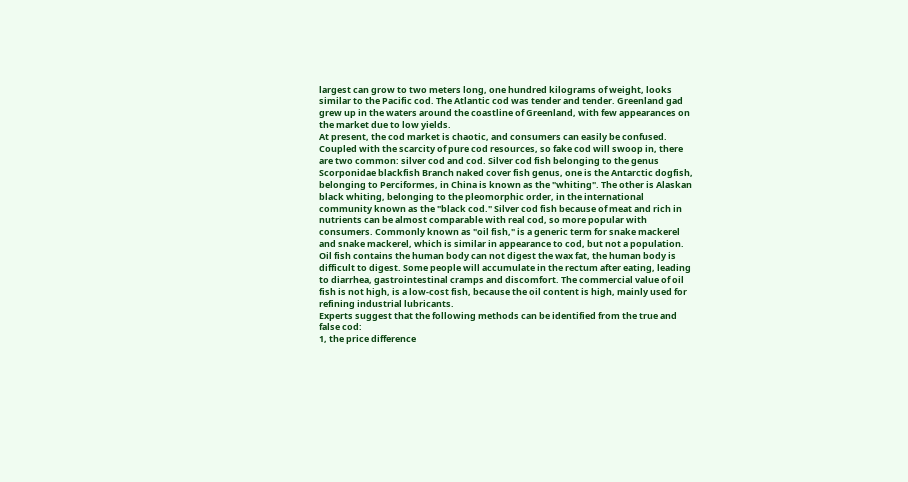largest can grow to two meters long, one hundred kilograms of weight, looks similar to the Pacific cod. The Atlantic cod was tender and tender. Greenland gad grew up in the waters around the coastline of Greenland, with few appearances on the market due to low yields.
At present, the cod market is chaotic, and consumers can easily be confused. Coupled with the scarcity of pure cod resources, so fake cod will swoop in, there are two common: silver cod and cod. Silver cod fish belonging to the genus Scorponidae blackfish Branch naked cover fish genus, one is the Antarctic dogfish, belonging to Perciformes, in China is known as the "whiting". The other is Alaskan black whiting, belonging to the pleomorphic order, in the international community known as the "black cod." Silver cod fish because of meat and rich in nutrients can be almost comparable with real cod, so more popular with consumers. Commonly known as "oil fish," is a generic term for snake mackerel and snake mackerel, which is similar in appearance to cod, but not a population. Oil fish contains the human body can not digest the wax fat, the human body is difficult to digest. Some people will accumulate in the rectum after eating, leading to diarrhea, gastrointestinal cramps and discomfort. The commercial value of oil fish is not high, is a low-cost fish, because the oil content is high, mainly used for refining industrial lubricants.
Experts suggest that the following methods can be identified from the true and false cod:
1, the price difference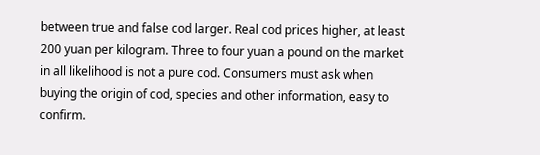between true and false cod larger. Real cod prices higher, at least 200 yuan per kilogram. Three to four yuan a pound on the market in all likelihood is not a pure cod. Consumers must ask when buying the origin of cod, species and other information, easy to confirm.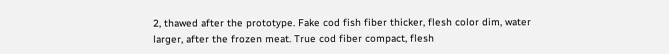2, thawed after the prototype. Fake cod fish fiber thicker, flesh color dim, water larger, after the frozen meat. True cod fiber compact, flesh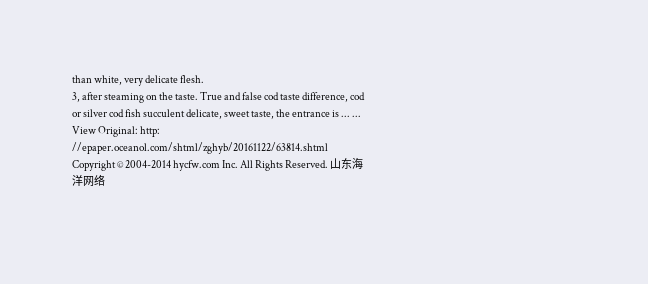than white, very delicate flesh.
3, after steaming on the taste. True and false cod taste difference, cod or silver cod fish succulent delicate, sweet taste, the entrance is ... ... View Original: http: //epaper.oceanol.com/shtml/zghyb/20161122/63814.shtml
Copyright © 2004-2014 hycfw.com Inc. All Rights Reserved. 山东海洋网络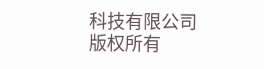科技有限公司 版权所有